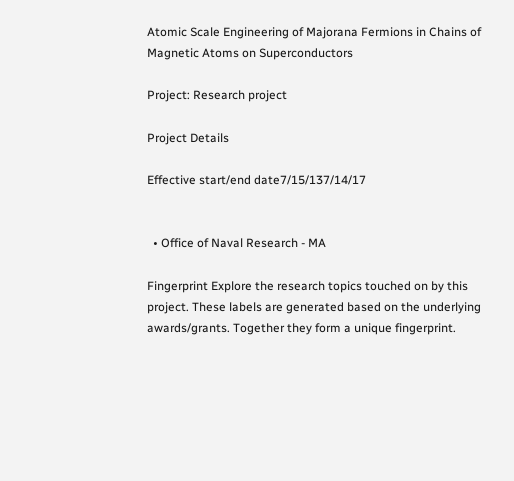Atomic Scale Engineering of Majorana Fermions in Chains of Magnetic Atoms on Superconductors

Project: Research project

Project Details

Effective start/end date7/15/137/14/17


  • Office of Naval Research - MA

Fingerprint Explore the research topics touched on by this project. These labels are generated based on the underlying awards/grants. Together they form a unique fingerprint.